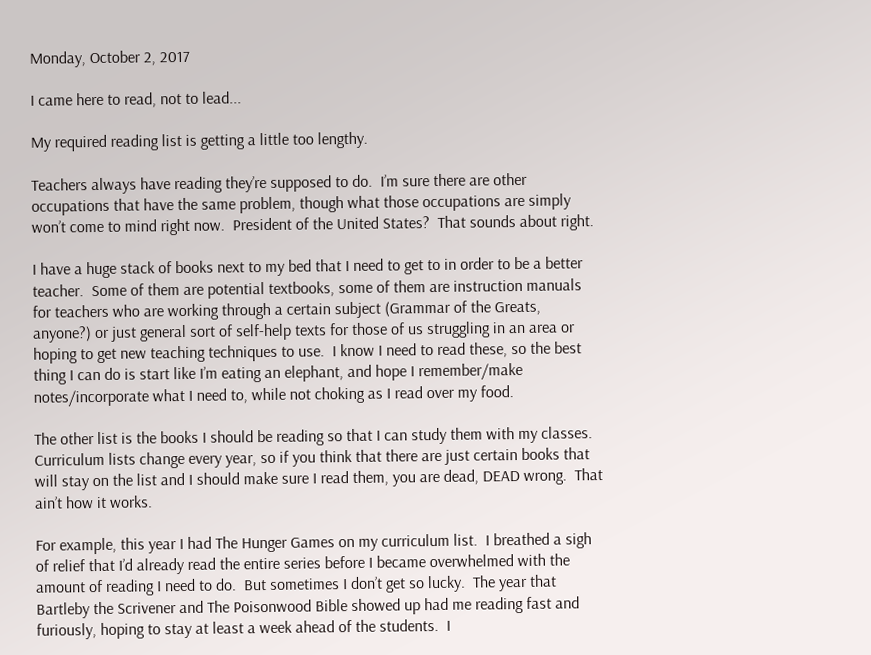Monday, October 2, 2017

I came here to read, not to lead...

My required reading list is getting a little too lengthy.

Teachers always have reading they’re supposed to do.  I’m sure there are other occupations that have the same problem, though what those occupations are simply won’t come to mind right now.  President of the United States?  That sounds about right.

I have a huge stack of books next to my bed that I need to get to in order to be a better teacher.  Some of them are potential textbooks, some of them are instruction manuals for teachers who are working through a certain subject (Grammar of the Greats, anyone?) or just general sort of self-help texts for those of us struggling in an area or hoping to get new teaching techniques to use.  I know I need to read these, so the best thing I can do is start like I’m eating an elephant, and hope I remember/make notes/incorporate what I need to, while not choking as I read over my food.

The other list is the books I should be reading so that I can study them with my classes.  Curriculum lists change every year, so if you think that there are just certain books that will stay on the list and I should make sure I read them, you are dead, DEAD wrong.  That ain’t how it works.

For example, this year I had The Hunger Games on my curriculum list.  I breathed a sigh of relief that I’d already read the entire series before I became overwhelmed with the amount of reading I need to do.  But sometimes I don’t get so lucky.  The year that Bartleby the Scrivener and The Poisonwood Bible showed up had me reading fast and furiously, hoping to stay at least a week ahead of the students.  I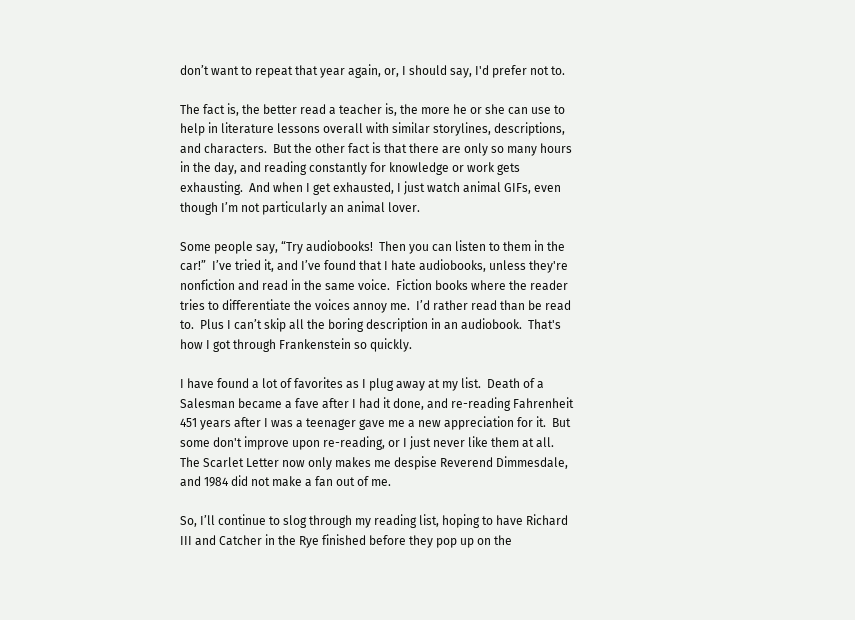don’t want to repeat that year again, or, I should say, I'd prefer not to.

The fact is, the better read a teacher is, the more he or she can use to help in literature lessons overall with similar storylines, descriptions, and characters.  But the other fact is that there are only so many hours in the day, and reading constantly for knowledge or work gets exhausting.  And when I get exhausted, I just watch animal GIFs, even though I’m not particularly an animal lover.

Some people say, “Try audiobooks!  Then you can listen to them in the car!”  I’ve tried it, and I’ve found that I hate audiobooks, unless they're nonfiction and read in the same voice.  Fiction books where the reader tries to differentiate the voices annoy me.  I’d rather read than be read to.  Plus I can’t skip all the boring description in an audiobook.  That's how I got through Frankenstein so quickly.

I have found a lot of favorites as I plug away at my list.  Death of a Salesman became a fave after I had it done, and re-reading Fahrenheit 451 years after I was a teenager gave me a new appreciation for it.  But some don't improve upon re-reading, or I just never like them at all.  The Scarlet Letter now only makes me despise Reverend Dimmesdale, and 1984 did not make a fan out of me.

So, I’ll continue to slog through my reading list, hoping to have Richard III and Catcher in the Rye finished before they pop up on the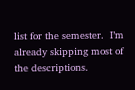list for the semester.  I’m already skipping most of the descriptions.